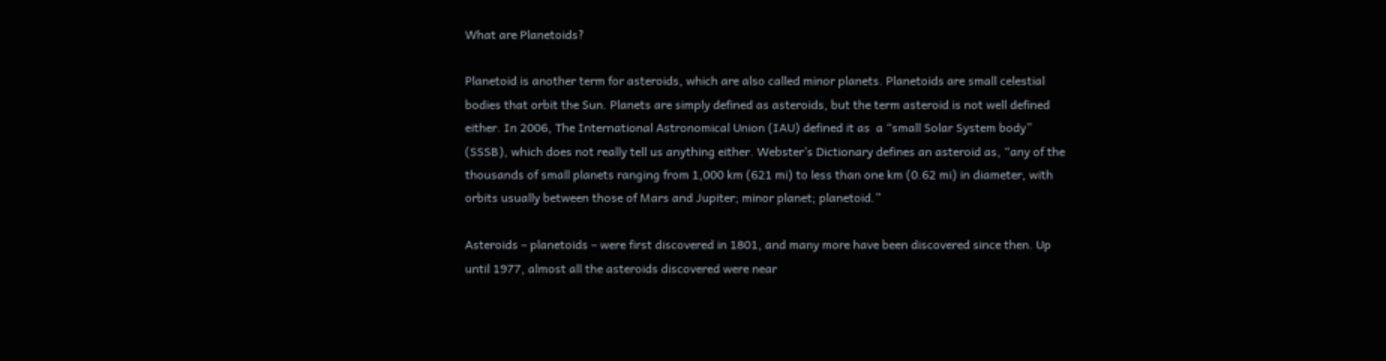What are Planetoids?

Planetoid is another term for asteroids, which are also called minor planets. Planetoids are small celestial bodies that orbit the Sun. Planets are simply defined as asteroids, but the term asteroid is not well defined either. In 2006, The International Astronomical Union (IAU) defined it as  a “small Solar System body” (SSSB), which does not really tell us anything either. Webster’s Dictionary defines an asteroid as, “any of the thousands of small planets ranging from 1,000 km (621 mi) to less than one km (0.62 mi) in diameter, with orbits usually between those of Mars and Jupiter; minor planet; planetoid.”

Asteroids – planetoids – were first discovered in 1801, and many more have been discovered since then. Up until 1977, almost all the asteroids discovered were near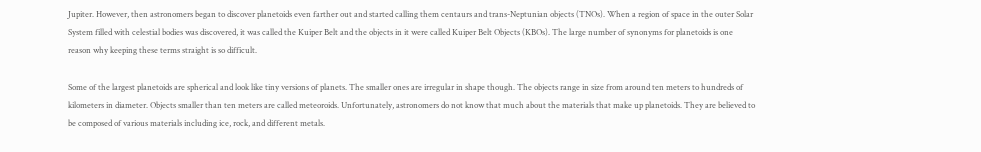Jupiter. However, then astronomers began to discover planetoids even farther out and started calling them centaurs and trans-Neptunian objects (TNOs). When a region of space in the outer Solar System filled with celestial bodies was discovered, it was called the Kuiper Belt and the objects in it were called Kuiper Belt Objects (KBOs). The large number of synonyms for planetoids is one reason why keeping these terms straight is so difficult.

Some of the largest planetoids are spherical and look like tiny versions of planets. The smaller ones are irregular in shape though. The objects range in size from around ten meters to hundreds of kilometers in diameter. Objects smaller than ten meters are called meteoroids. Unfortunately, astronomers do not know that much about the materials that make up planetoids. They are believed to be composed of various materials including ice, rock, and different metals.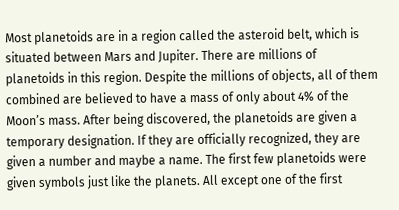Most planetoids are in a region called the asteroid belt, which is situated between Mars and Jupiter. There are millions of planetoids in this region. Despite the millions of objects, all of them combined are believed to have a mass of only about 4% of the Moon’s mass. After being discovered, the planetoids are given a temporary designation. If they are officially recognized, they are given a number and maybe a name. The first few planetoids were given symbols just like the planets. All except one of the first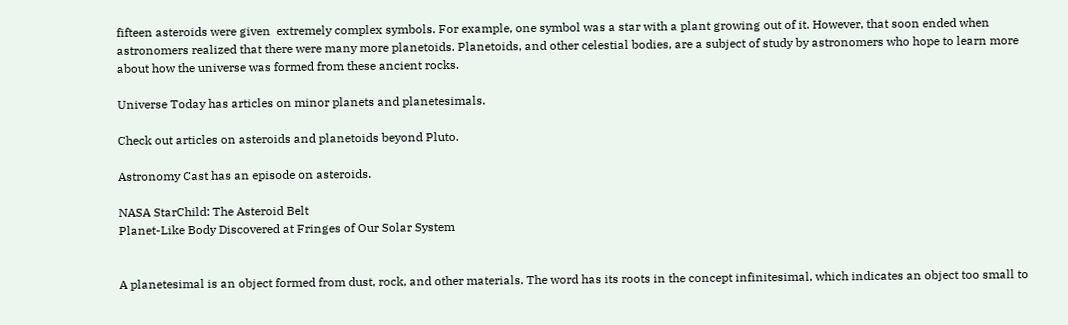fifteen asteroids were given  extremely complex symbols. For example, one symbol was a star with a plant growing out of it. However, that soon ended when astronomers realized that there were many more planetoids. Planetoids, and other celestial bodies, are a subject of study by astronomers who hope to learn more about how the universe was formed from these ancient rocks.

Universe Today has articles on minor planets and planetesimals.

Check out articles on asteroids and planetoids beyond Pluto.

Astronomy Cast has an episode on asteroids.

NASA StarChild: The Asteroid Belt
Planet-Like Body Discovered at Fringes of Our Solar System


A planetesimal is an object formed from dust, rock, and other materials. The word has its roots in the concept infinitesimal, which indicates an object too small to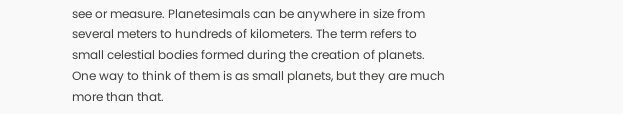see or measure. Planetesimals can be anywhere in size from several meters to hundreds of kilometers. The term refers to small celestial bodies formed during the creation of planets. One way to think of them is as small planets, but they are much more than that.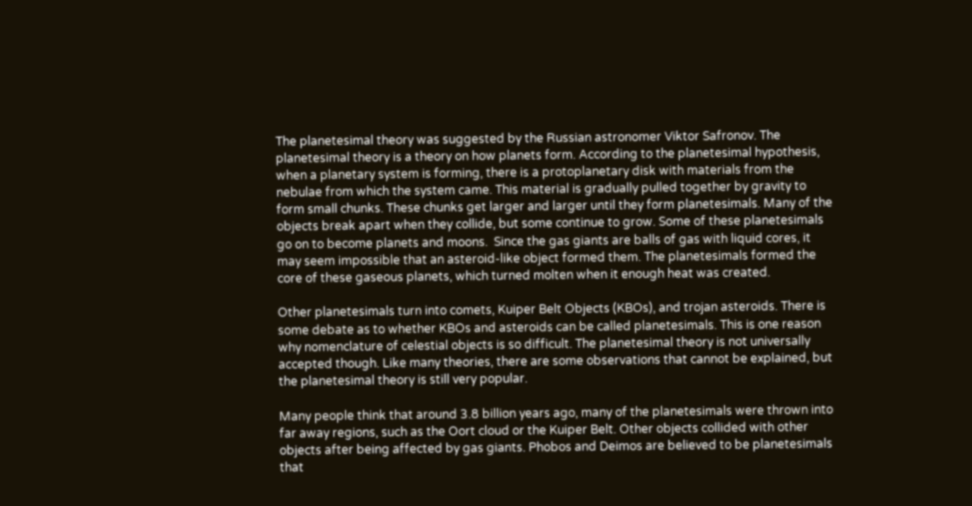The planetesimal theory was suggested by the Russian astronomer Viktor Safronov. The planetesimal theory is a theory on how planets form. According to the planetesimal hypothesis, when a planetary system is forming, there is a protoplanetary disk with materials from the nebulae from which the system came. This material is gradually pulled together by gravity to form small chunks. These chunks get larger and larger until they form planetesimals. Many of the objects break apart when they collide, but some continue to grow. Some of these planetesimals go on to become planets and moons.  Since the gas giants are balls of gas with liquid cores, it may seem impossible that an asteroid-like object formed them. The planetesimals formed the core of these gaseous planets, which turned molten when it enough heat was created.

Other planetesimals turn into comets, Kuiper Belt Objects (KBOs), and trojan asteroids. There is some debate as to whether KBOs and asteroids can be called planetesimals. This is one reason why nomenclature of celestial objects is so difficult. The planetesimal theory is not universally accepted though. Like many theories, there are some observations that cannot be explained, but the planetesimal theory is still very popular.

Many people think that around 3.8 billion years ago, many of the planetesimals were thrown into far away regions, such as the Oort cloud or the Kuiper Belt. Other objects collided with other objects after being affected by gas giants. Phobos and Deimos are believed to be planetesimals that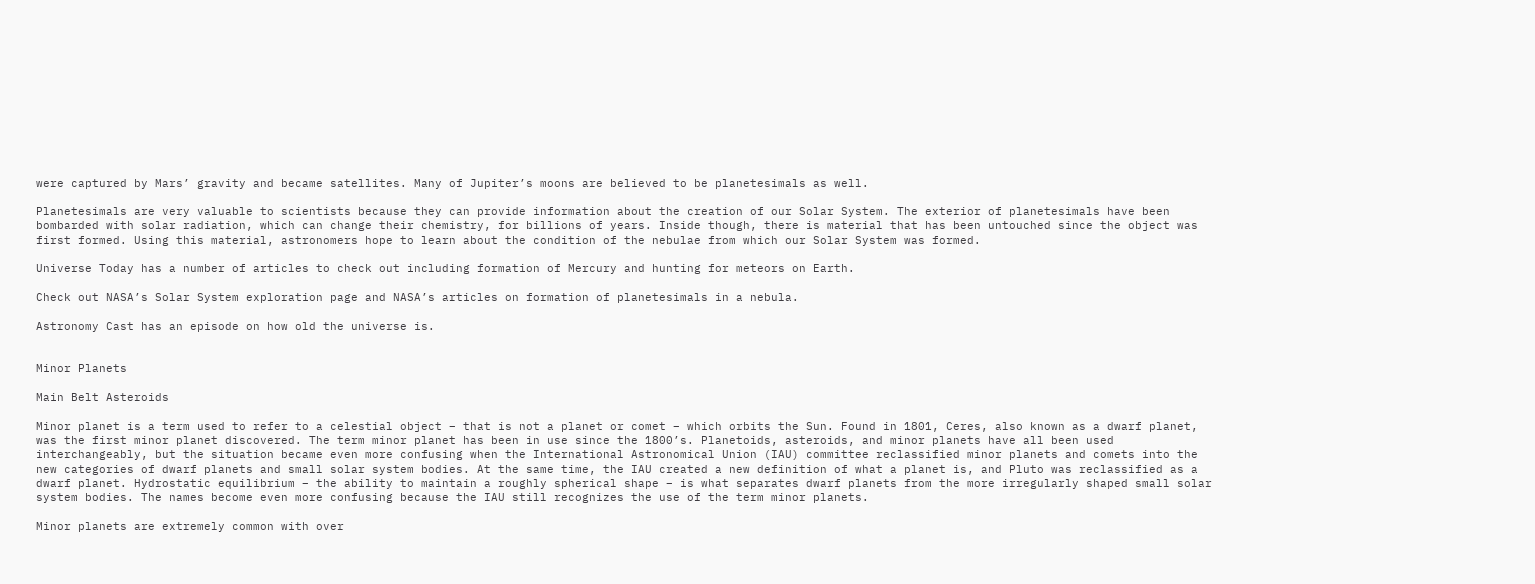were captured by Mars’ gravity and became satellites. Many of Jupiter’s moons are believed to be planetesimals as well.

Planetesimals are very valuable to scientists because they can provide information about the creation of our Solar System. The exterior of planetesimals have been bombarded with solar radiation, which can change their chemistry, for billions of years. Inside though, there is material that has been untouched since the object was first formed. Using this material, astronomers hope to learn about the condition of the nebulae from which our Solar System was formed.

Universe Today has a number of articles to check out including formation of Mercury and hunting for meteors on Earth.

Check out NASA’s Solar System exploration page and NASA’s articles on formation of planetesimals in a nebula.

Astronomy Cast has an episode on how old the universe is.


Minor Planets

Main Belt Asteroids

Minor planet is a term used to refer to a celestial object – that is not a planet or comet – which orbits the Sun. Found in 1801, Ceres, also known as a dwarf planet, was the first minor planet discovered. The term minor planet has been in use since the 1800’s. Planetoids, asteroids, and minor planets have all been used interchangeably, but the situation became even more confusing when the International Astronomical Union (IAU) committee reclassified minor planets and comets into the new categories of dwarf planets and small solar system bodies. At the same time, the IAU created a new definition of what a planet is, and Pluto was reclassified as a dwarf planet. Hydrostatic equilibrium – the ability to maintain a roughly spherical shape – is what separates dwarf planets from the more irregularly shaped small solar system bodies. The names become even more confusing because the IAU still recognizes the use of the term minor planets.

Minor planets are extremely common with over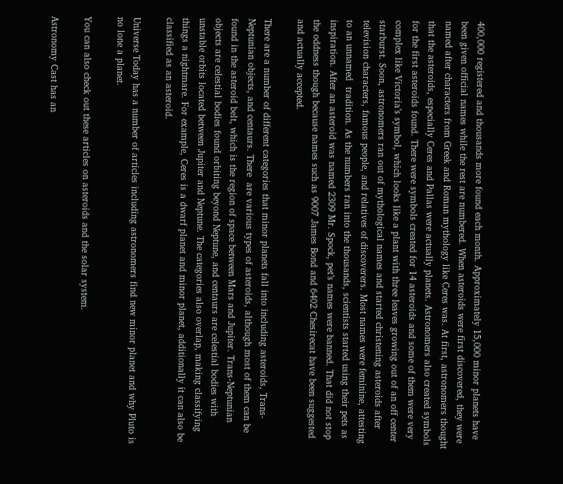400,000 registered and thousands more found each month. Approximately 15,000 minor planets have been given official names while the rest are numbered. When asteroids were first discovered, they were named after characters from Greek and Roman mythology like Ceres was. At first, astronomers thought that the asteroids, especially Ceres and Pallas were actually planets. Astronomers also created symbols for the first asteroids found. There were symbols created for 14 asteroids and some of them were very complex like Victoria’s symbol, which looks like a plant with three leaves growing out of an off center starburst. Soon, astronomers ran out of mythological names and started christening asteroids after television characters, famous people, and relatives of discoverers. Most names were feminine, attesting to an unnamed  tradition. As the numbers ran into the thousands, scientists started using their pets as inspiration. After an asteroid was named 2309 Mr. Spock, pet’s names were banned. That did not stop the oddness though because names such as 9007 James Bond and 6402 Chesirecat have been suggested and actually accepted.

There are a number of different categories that minor planets fall into including asteroids, Trans-Neptunian objects, and centaurs. There  are various types of asteroids, although most of them can be found in the asteroid belt, which is the region of space between Mars and Jupiter. Trans-Neptunian objects are celestial bodies found orbiting beyond Neptune, and centaurs are celestial bodies with unstable orbits located between Jupiter and Neptune. The categories also overlap, making classifying things a nightmare. For example, Ceres is a dwarf planet and minor planet, additionally it can also be classified as an asteroid.

Universe Today has a number of articles including astronomers find new minor planet and why Pluto is no lone a planet.

You can also check out these articles on asteroids and the solar system.

Astronomy Cast has an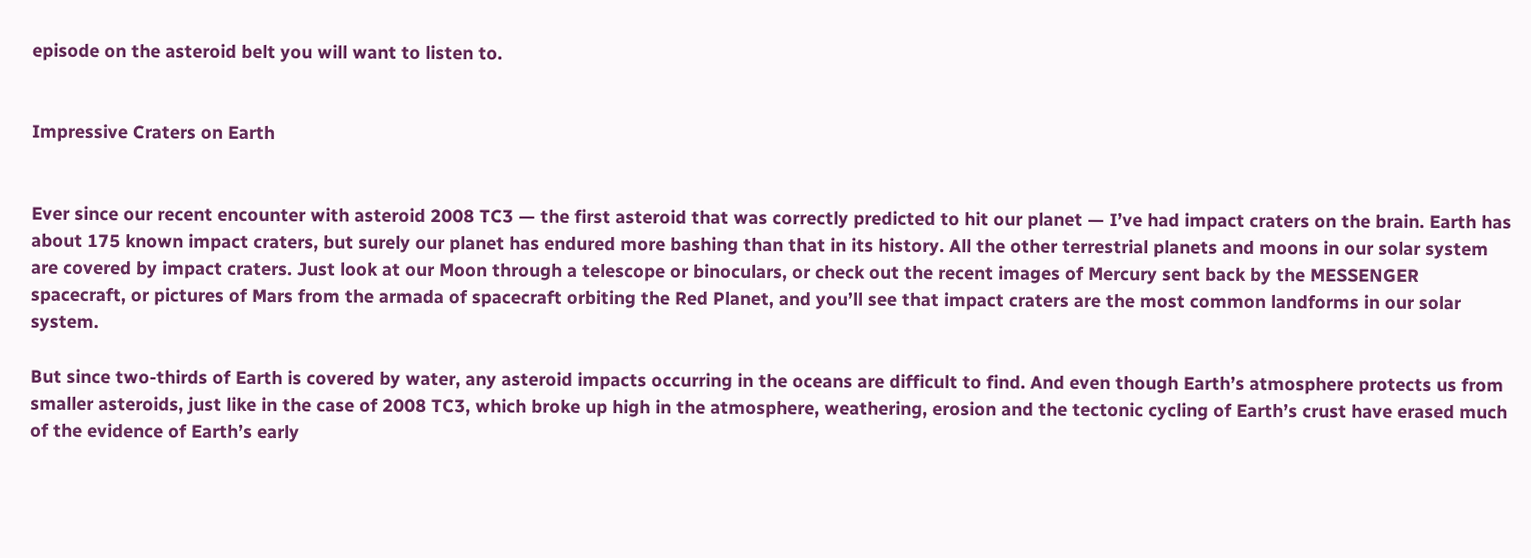episode on the asteroid belt you will want to listen to.


Impressive Craters on Earth


Ever since our recent encounter with asteroid 2008 TC3 — the first asteroid that was correctly predicted to hit our planet — I’ve had impact craters on the brain. Earth has about 175 known impact craters, but surely our planet has endured more bashing than that in its history. All the other terrestrial planets and moons in our solar system are covered by impact craters. Just look at our Moon through a telescope or binoculars, or check out the recent images of Mercury sent back by the MESSENGER spacecraft, or pictures of Mars from the armada of spacecraft orbiting the Red Planet, and you’ll see that impact craters are the most common landforms in our solar system.

But since two-thirds of Earth is covered by water, any asteroid impacts occurring in the oceans are difficult to find. And even though Earth’s atmosphere protects us from smaller asteroids, just like in the case of 2008 TC3, which broke up high in the atmosphere, weathering, erosion and the tectonic cycling of Earth’s crust have erased much of the evidence of Earth’s early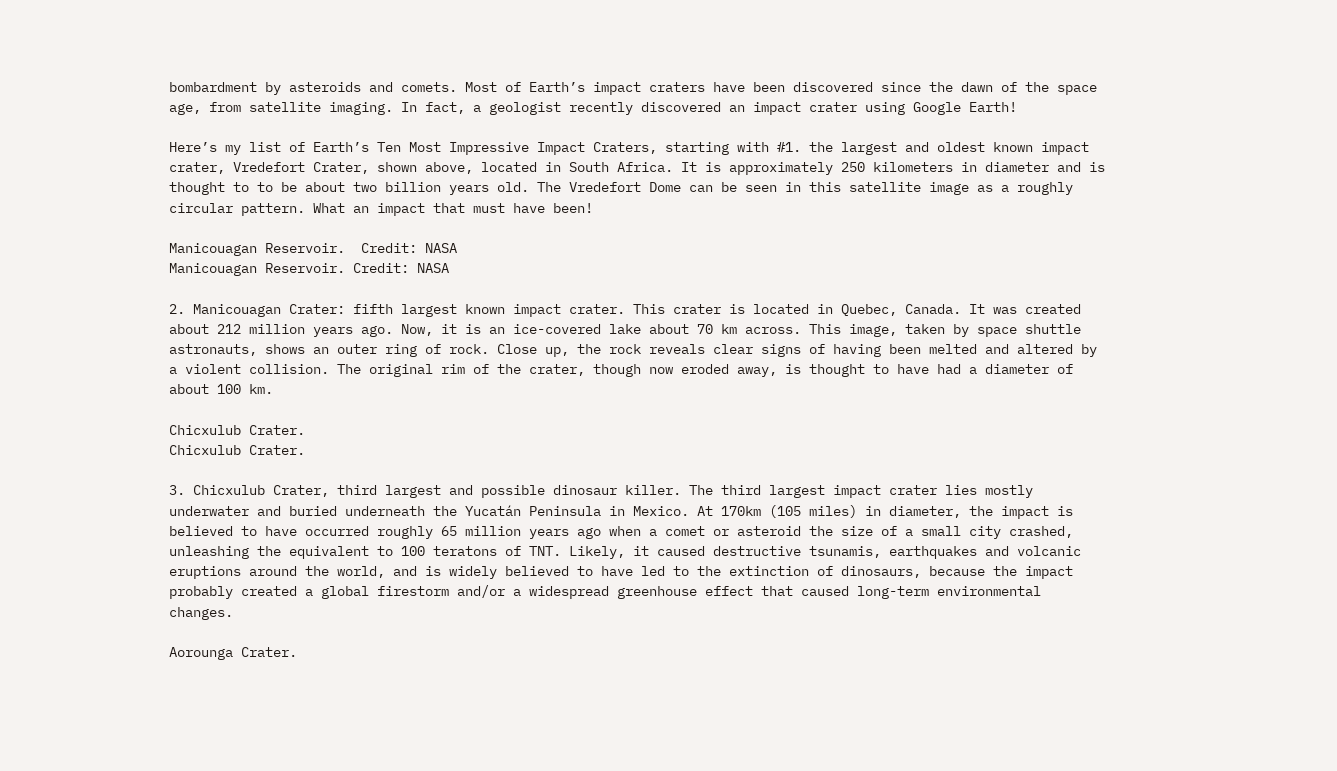bombardment by asteroids and comets. Most of Earth’s impact craters have been discovered since the dawn of the space age, from satellite imaging. In fact, a geologist recently discovered an impact crater using Google Earth!

Here’s my list of Earth’s Ten Most Impressive Impact Craters, starting with #1. the largest and oldest known impact crater, Vredefort Crater, shown above, located in South Africa. It is approximately 250 kilometers in diameter and is thought to to be about two billion years old. The Vredefort Dome can be seen in this satellite image as a roughly circular pattern. What an impact that must have been!

Manicouagan Reservoir.  Credit: NASA
Manicouagan Reservoir. Credit: NASA

2. Manicouagan Crater: fifth largest known impact crater. This crater is located in Quebec, Canada. It was created about 212 million years ago. Now, it is an ice-covered lake about 70 km across. This image, taken by space shuttle astronauts, shows an outer ring of rock. Close up, the rock reveals clear signs of having been melted and altered by a violent collision. The original rim of the crater, though now eroded away, is thought to have had a diameter of about 100 km.

Chicxulub Crater.
Chicxulub Crater.

3. Chicxulub Crater, third largest and possible dinosaur killer. The third largest impact crater lies mostly underwater and buried underneath the Yucatán Peninsula in Mexico. At 170km (105 miles) in diameter, the impact is believed to have occurred roughly 65 million years ago when a comet or asteroid the size of a small city crashed, unleashing the equivalent to 100 teratons of TNT. Likely, it caused destructive tsunamis, earthquakes and volcanic eruptions around the world, and is widely believed to have led to the extinction of dinosaurs, because the impact probably created a global firestorm and/or a widespread greenhouse effect that caused long-term environmental changes.

Aorounga Crater.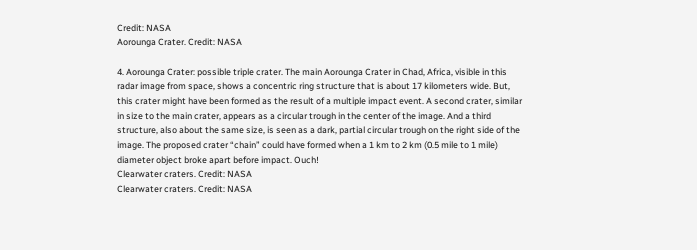Credit: NASA
Aorounga Crater. Credit: NASA

4. Aorounga Crater: possible triple crater. The main Aorounga Crater in Chad, Africa, visible in this radar image from space, shows a concentric ring structure that is about 17 kilometers wide. But, this crater might have been formed as the result of a multiple impact event. A second crater, similar in size to the main crater, appears as a circular trough in the center of the image. And a third structure, also about the same size, is seen as a dark, partial circular trough on the right side of the image. The proposed crater “chain” could have formed when a 1 km to 2 km (0.5 mile to 1 mile) diameter object broke apart before impact. Ouch!
Clearwater craters. Credit: NASA
Clearwater craters. Credit: NASA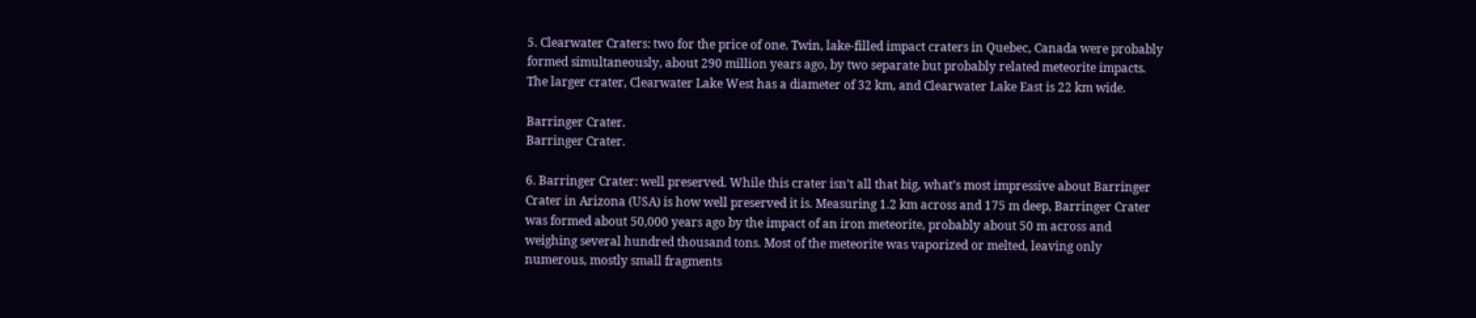5. Clearwater Craters: two for the price of one. Twin, lake-filled impact craters in Quebec, Canada were probably formed simultaneously, about 290 million years ago, by two separate but probably related meteorite impacts. The larger crater, Clearwater Lake West has a diameter of 32 km, and Clearwater Lake East is 22 km wide.

Barringer Crater.
Barringer Crater.

6. Barringer Crater: well preserved. While this crater isn’t all that big, what’s most impressive about Barringer Crater in Arizona (USA) is how well preserved it is. Measuring 1.2 km across and 175 m deep, Barringer Crater was formed about 50,000 years ago by the impact of an iron meteorite, probably about 50 m across and weighing several hundred thousand tons. Most of the meteorite was vaporized or melted, leaving only numerous, mostly small fragments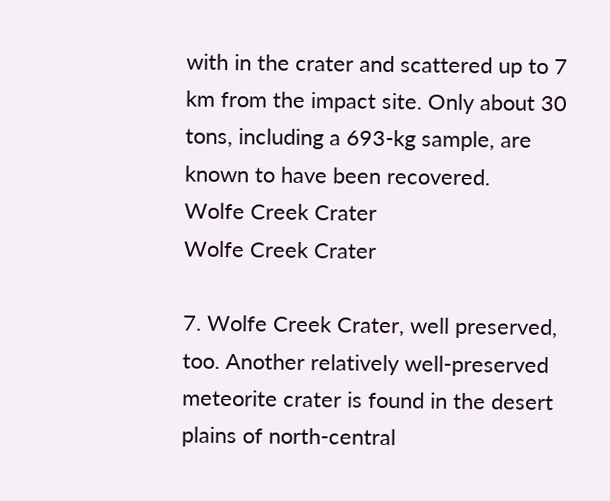with in the crater and scattered up to 7 km from the impact site. Only about 30 tons, including a 693-kg sample, are known to have been recovered.
Wolfe Creek Crater
Wolfe Creek Crater

7. Wolfe Creek Crater, well preserved, too. Another relatively well-preserved meteorite crater is found in the desert plains of north-central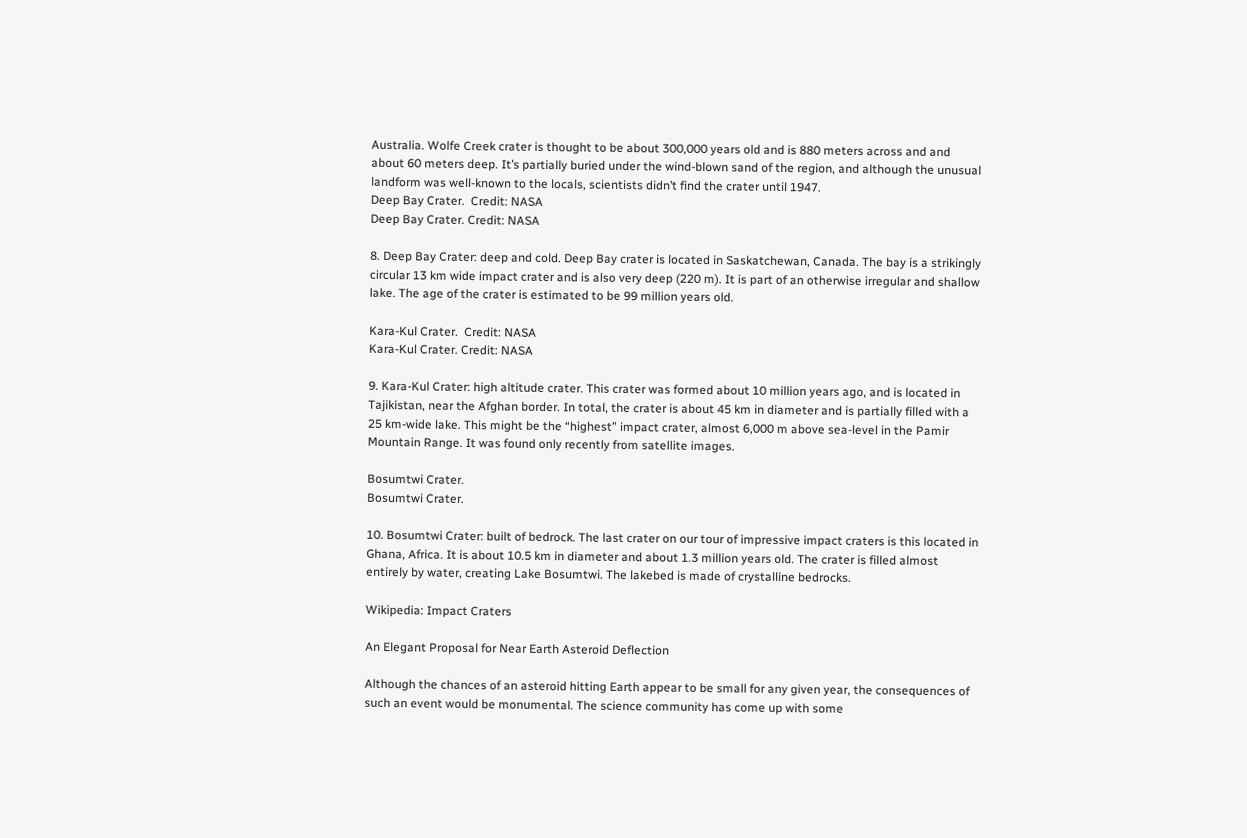Australia. Wolfe Creek crater is thought to be about 300,000 years old and is 880 meters across and and about 60 meters deep. It’s partially buried under the wind-blown sand of the region, and although the unusual landform was well-known to the locals, scientists didn’t find the crater until 1947.
Deep Bay Crater.  Credit: NASA
Deep Bay Crater. Credit: NASA

8. Deep Bay Crater: deep and cold. Deep Bay crater is located in Saskatchewan, Canada. The bay is a strikingly circular 13 km wide impact crater and is also very deep (220 m). It is part of an otherwise irregular and shallow lake. The age of the crater is estimated to be 99 million years old.

Kara-Kul Crater.  Credit: NASA
Kara-Kul Crater. Credit: NASA

9. Kara-Kul Crater: high altitude crater. This crater was formed about 10 million years ago, and is located in Tajikistan, near the Afghan border. In total, the crater is about 45 km in diameter and is partially filled with a 25 km-wide lake. This might be the “highest” impact crater, almost 6,000 m above sea-level in the Pamir Mountain Range. It was found only recently from satellite images.

Bosumtwi Crater.
Bosumtwi Crater.

10. Bosumtwi Crater: built of bedrock. The last crater on our tour of impressive impact craters is this located in Ghana, Africa. It is about 10.5 km in diameter and about 1.3 million years old. The crater is filled almost entirely by water, creating Lake Bosumtwi. The lakebed is made of crystalline bedrocks.

Wikipedia: Impact Craters

An Elegant Proposal for Near Earth Asteroid Deflection

Although the chances of an asteroid hitting Earth appear to be small for any given year, the consequences of such an event would be monumental. The science community has come up with some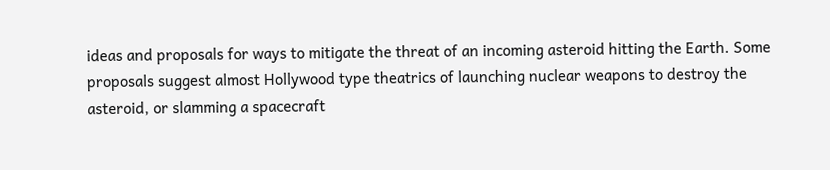ideas and proposals for ways to mitigate the threat of an incoming asteroid hitting the Earth. Some proposals suggest almost Hollywood type theatrics of launching nuclear weapons to destroy the asteroid, or slamming a spacecraft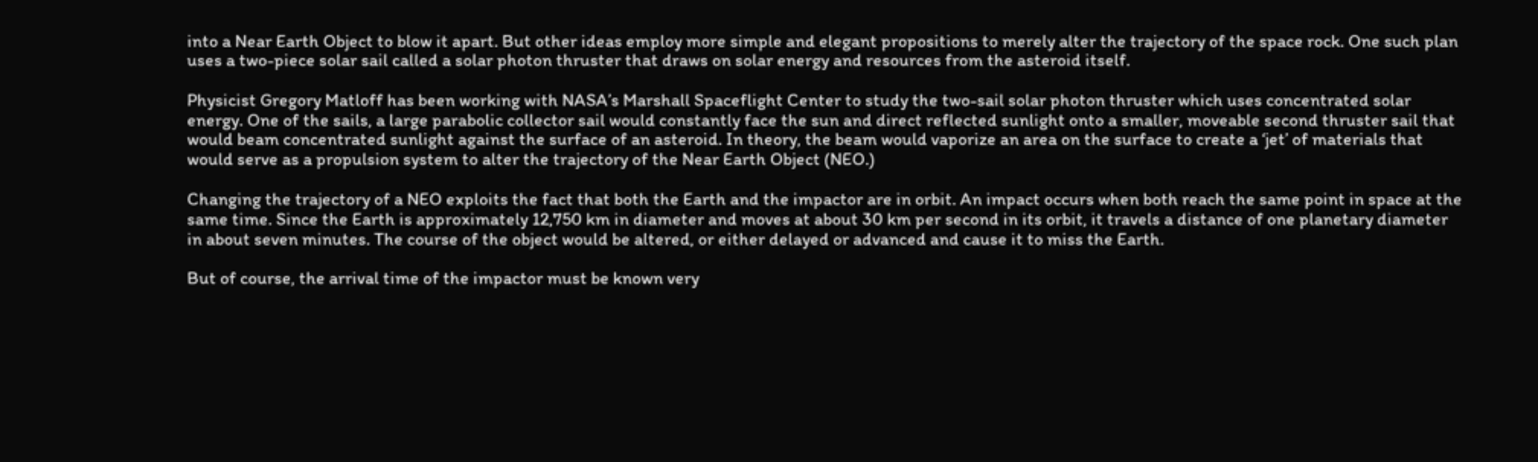into a Near Earth Object to blow it apart. But other ideas employ more simple and elegant propositions to merely alter the trajectory of the space rock. One such plan uses a two-piece solar sail called a solar photon thruster that draws on solar energy and resources from the asteroid itself.

Physicist Gregory Matloff has been working with NASA’s Marshall Spaceflight Center to study the two-sail solar photon thruster which uses concentrated solar energy. One of the sails, a large parabolic collector sail would constantly face the sun and direct reflected sunlight onto a smaller, moveable second thruster sail that would beam concentrated sunlight against the surface of an asteroid. In theory, the beam would vaporize an area on the surface to create a ‘jet’ of materials that would serve as a propulsion system to alter the trajectory of the Near Earth Object (NEO.)

Changing the trajectory of a NEO exploits the fact that both the Earth and the impactor are in orbit. An impact occurs when both reach the same point in space at the same time. Since the Earth is approximately 12,750 km in diameter and moves at about 30 km per second in its orbit, it travels a distance of one planetary diameter in about seven minutes. The course of the object would be altered, or either delayed or advanced and cause it to miss the Earth.

But of course, the arrival time of the impactor must be known very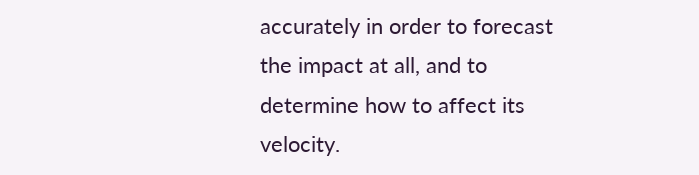accurately in order to forecast the impact at all, and to determine how to affect its velocity.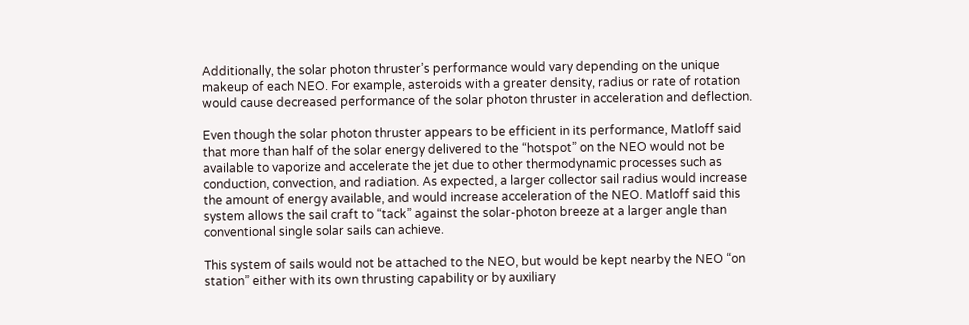Additionally, the solar photon thruster’s performance would vary depending on the unique makeup of each NEO. For example, asteroids with a greater density, radius or rate of rotation would cause decreased performance of the solar photon thruster in acceleration and deflection.

Even though the solar photon thruster appears to be efficient in its performance, Matloff said that more than half of the solar energy delivered to the “hotspot” on the NEO would not be available to vaporize and accelerate the jet due to other thermodynamic processes such as conduction, convection, and radiation. As expected, a larger collector sail radius would increase the amount of energy available, and would increase acceleration of the NEO. Matloff said this system allows the sail craft to “tack” against the solar-photon breeze at a larger angle than conventional single solar sails can achieve.

This system of sails would not be attached to the NEO, but would be kept nearby the NEO “on station” either with its own thrusting capability or by auxiliary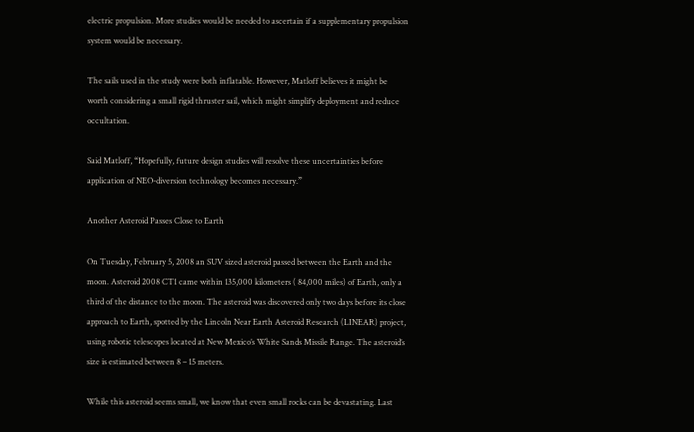electric propulsion. More studies would be needed to ascertain if a supplementary propulsion system would be necessary.

The sails used in the study were both inflatable. However, Matloff believes it might be worth considering a small rigid thruster sail, which might simplify deployment and reduce occultation.

Said Matloff, “Hopefully, future design studies will resolve these uncertainties before application of NEO-diversion technology becomes necessary.”

Another Asteroid Passes Close to Earth

On Tuesday, February 5, 2008 an SUV sized asteroid passed between the Earth and the moon. Asteroid 2008 CT1 came within 135,000 kilometers ( 84,000 miles) of Earth, only a third of the distance to the moon. The asteroid was discovered only two days before its close approach to Earth, spotted by the Lincoln Near Earth Asteroid Research (LINEAR) project, using robotic telescopes located at New Mexico’s White Sands Missile Range. The asteroid’s size is estimated between 8 – 15 meters.

While this asteroid seems small, we know that even small rocks can be devastating. Last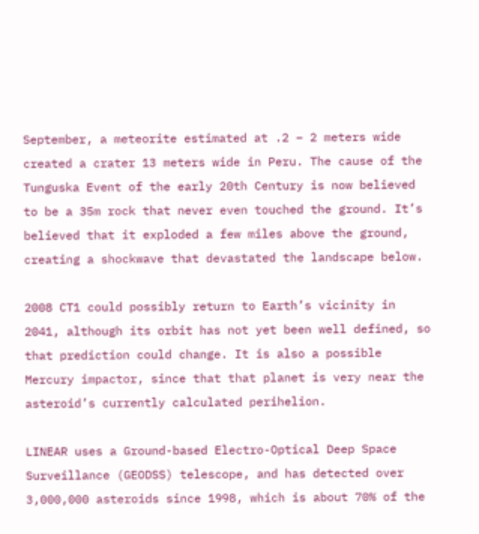September, a meteorite estimated at .2 – 2 meters wide created a crater 13 meters wide in Peru. The cause of the Tunguska Event of the early 20th Century is now believed to be a 35m rock that never even touched the ground. It’s believed that it exploded a few miles above the ground, creating a shockwave that devastated the landscape below.

2008 CT1 could possibly return to Earth’s vicinity in 2041, although its orbit has not yet been well defined, so that prediction could change. It is also a possible Mercury impactor, since that that planet is very near the asteroid’s currently calculated perihelion.

LINEAR uses a Ground-based Electro-Optical Deep Space Surveillance (GEODSS) telescope, and has detected over 3,000,000 asteroids since 1998, which is about 70% of the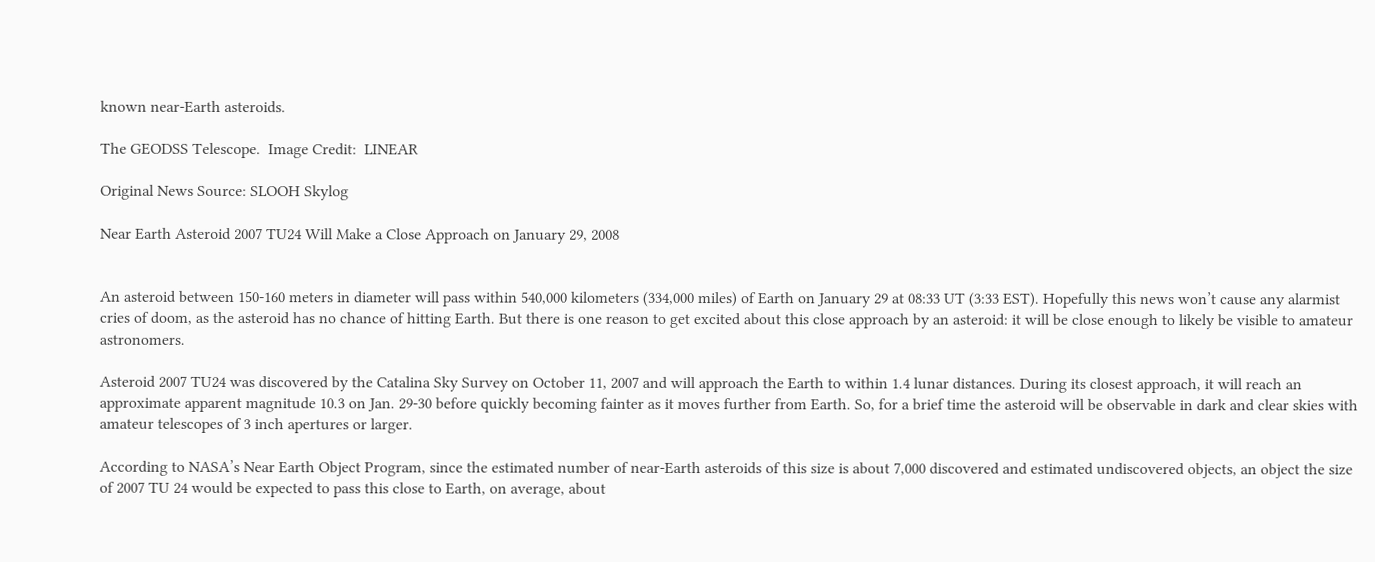known near-Earth asteroids.

The GEODSS Telescope.  Image Credit:  LINEAR

Original News Source: SLOOH Skylog

Near Earth Asteroid 2007 TU24 Will Make a Close Approach on January 29, 2008


An asteroid between 150-160 meters in diameter will pass within 540,000 kilometers (334,000 miles) of Earth on January 29 at 08:33 UT (3:33 EST). Hopefully this news won’t cause any alarmist cries of doom, as the asteroid has no chance of hitting Earth. But there is one reason to get excited about this close approach by an asteroid: it will be close enough to likely be visible to amateur astronomers.

Asteroid 2007 TU24 was discovered by the Catalina Sky Survey on October 11, 2007 and will approach the Earth to within 1.4 lunar distances. During its closest approach, it will reach an approximate apparent magnitude 10.3 on Jan. 29-30 before quickly becoming fainter as it moves further from Earth. So, for a brief time the asteroid will be observable in dark and clear skies with amateur telescopes of 3 inch apertures or larger.

According to NASA’s Near Earth Object Program, since the estimated number of near-Earth asteroids of this size is about 7,000 discovered and estimated undiscovered objects, an object the size of 2007 TU 24 would be expected to pass this close to Earth, on average, about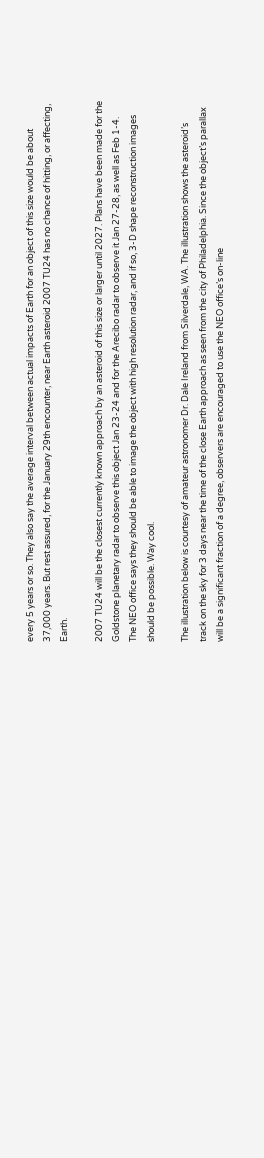every 5 years or so. They also say the average interval between actual impacts of Earth for an object of this size would be about 37,000 years. But rest assured, for the January 29th encounter, near Earth asteroid 2007 TU24 has no chance of hitting, or affecting, Earth.

2007 TU24 will be the closest currently known approach by an asteroid of this size or larger until 2027. Plans have been made for the Goldstone planetary radar to observe this object Jan 23-24 and for the Arecibo radar to observe it Jan 27-28, as well as Feb 1-4. The NEO office says they should be able to image the object with high resolution radar, and if so, 3-D shape reconstruction images should be possible. Way cool.

The illustration below is courtesy of amateur astronomer Dr. Dale Ireland from Silverdale, WA. The illustration shows the asteroid’s track on the sky for 3 days near the time of the close Earth approach as seen from the city of Philadelphia. Since the object’s parallax will be a significant fraction of a degree, observers are encouraged to use the NEO office’s on-line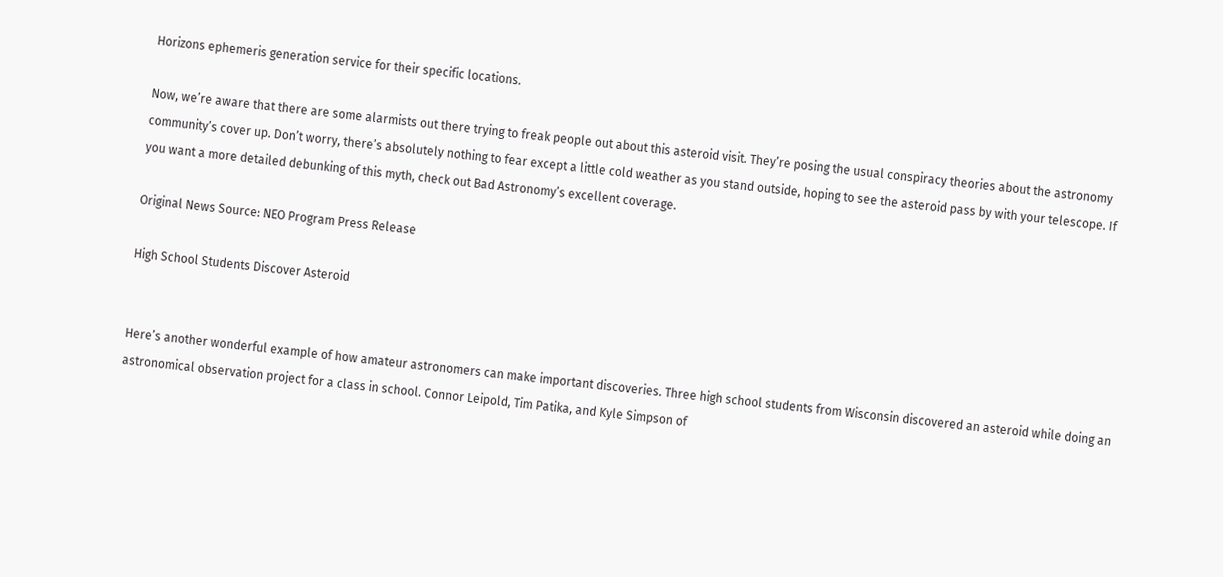Horizons ephemeris generation service for their specific locations.

Now, we’re aware that there are some alarmists out there trying to freak people out about this asteroid visit. They’re posing the usual conspiracy theories about the astronomy community’s cover up. Don’t worry, there’s absolutely nothing to fear except a little cold weather as you stand outside, hoping to see the asteroid pass by with your telescope. If you want a more detailed debunking of this myth, check out Bad Astronomy’s excellent coverage.

Original News Source: NEO Program Press Release

High School Students Discover Asteroid


Here’s another wonderful example of how amateur astronomers can make important discoveries. Three high school students from Wisconsin discovered an asteroid while doing an astronomical observation project for a class in school. Connor Leipold, Tim Patika, and Kyle Simpson of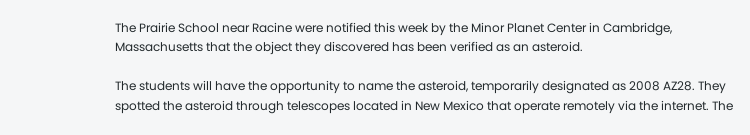The Prairie School near Racine were notified this week by the Minor Planet Center in Cambridge, Massachusetts that the object they discovered has been verified as an asteroid.

The students will have the opportunity to name the asteroid, temporarily designated as 2008 AZ28. They spotted the asteroid through telescopes located in New Mexico that operate remotely via the internet. The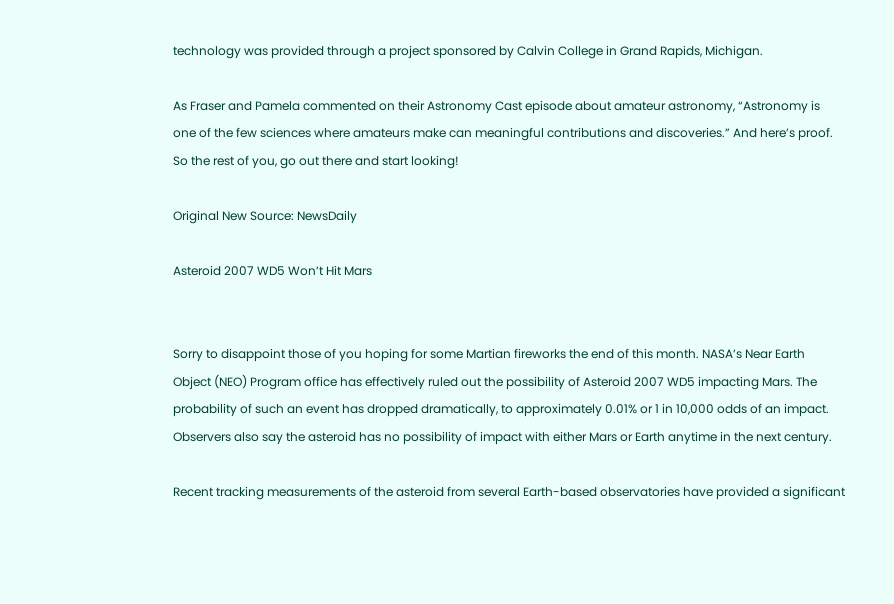technology was provided through a project sponsored by Calvin College in Grand Rapids, Michigan.

As Fraser and Pamela commented on their Astronomy Cast episode about amateur astronomy, “Astronomy is one of the few sciences where amateurs make can meaningful contributions and discoveries.” And here’s proof. So the rest of you, go out there and start looking!

Original New Source: NewsDaily

Asteroid 2007 WD5 Won’t Hit Mars


Sorry to disappoint those of you hoping for some Martian fireworks the end of this month. NASA’s Near Earth Object (NEO) Program office has effectively ruled out the possibility of Asteroid 2007 WD5 impacting Mars. The probability of such an event has dropped dramatically, to approximately 0.01% or 1 in 10,000 odds of an impact. Observers also say the asteroid has no possibility of impact with either Mars or Earth anytime in the next century.

Recent tracking measurements of the asteroid from several Earth-based observatories have provided a significant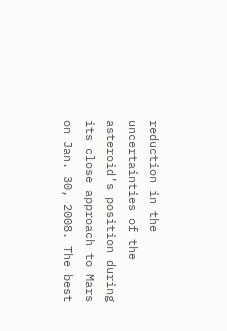reduction in the uncertainties of the asteroid’s position during its close approach to Mars on Jan. 30, 2008. The best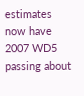estimates now have 2007 WD5 passing about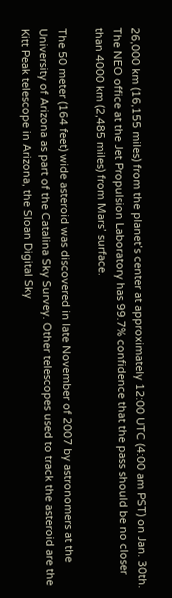26,000 km (16,155 miles) from the planet’s center at approximately 12:00 UTC (4:00 am PST) on Jan. 30th. The NEO office at the Jet Propulsion Laboratory has 99.7% confidence that the pass should be no closer than 4000 km (2,485 miles) from Mars’ surface.

The 50 meter (164 feet) wide asteroid was discovered in late November of 2007 by astronomers at the University of Arizona as part of the Catalina Sky Survey. Other telescopes used to track the asteroid are the Kitt Peak telescope in Arizona, the Sloan Digital Sky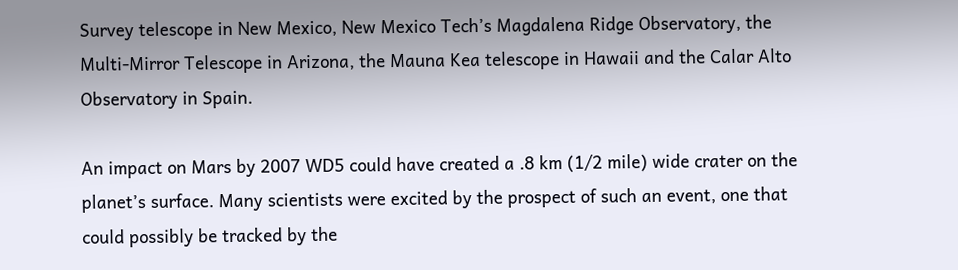Survey telescope in New Mexico, New Mexico Tech’s Magdalena Ridge Observatory, the Multi-Mirror Telescope in Arizona, the Mauna Kea telescope in Hawaii and the Calar Alto Observatory in Spain.

An impact on Mars by 2007 WD5 could have created a .8 km (1/2 mile) wide crater on the planet’s surface. Many scientists were excited by the prospect of such an event, one that could possibly be tracked by the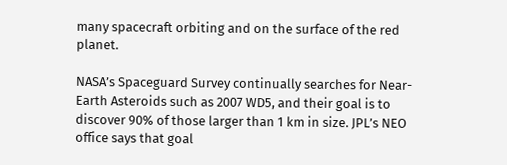many spacecraft orbiting and on the surface of the red planet.

NASA’s Spaceguard Survey continually searches for Near-Earth Asteroids such as 2007 WD5, and their goal is to discover 90% of those larger than 1 km in size. JPL’s NEO office says that goal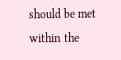should be met within the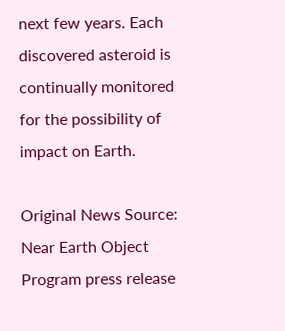next few years. Each discovered asteroid is continually monitored for the possibility of impact on Earth.

Original News Source: Near Earth Object Program press release